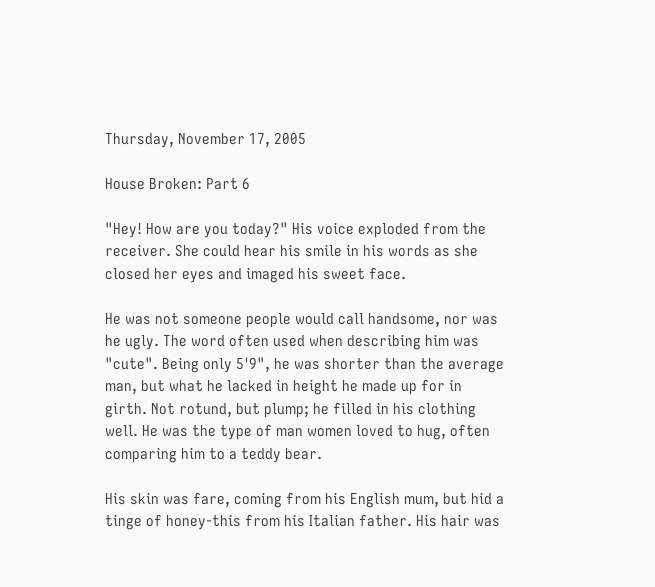Thursday, November 17, 2005

House Broken: Part 6

"Hey! How are you today?" His voice exploded from the receiver. She could hear his smile in his words as she closed her eyes and imaged his sweet face.

He was not someone people would call handsome, nor was he ugly. The word often used when describing him was "cute". Being only 5'9", he was shorter than the average man, but what he lacked in height he made up for in girth. Not rotund, but plump; he filled in his clothing well. He was the type of man women loved to hug, often comparing him to a teddy bear.

His skin was fare, coming from his English mum, but hid a tinge of honey-this from his Italian father. His hair was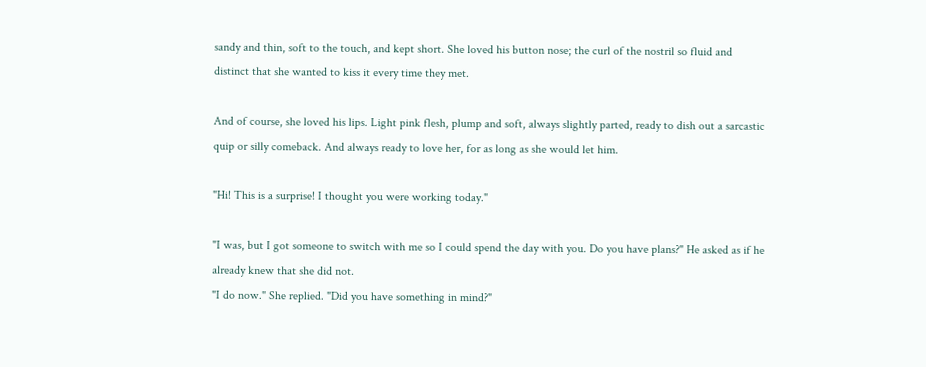sandy and thin, soft to the touch, and kept short. She loved his button nose; the curl of the nostril so fluid and distinct that she wanted to kiss it every time they met.

And of course, she loved his lips. Light pink flesh, plump and soft, always slightly parted, ready to dish out a sarcastic quip or silly comeback. And always ready to love her, for as long as she would let him.

"Hi! This is a surprise! I thought you were working today."

"I was, but I got someone to switch with me so I could spend the day with you. Do you have plans?" He asked as if he already knew that she did not.
"I do now." She replied. "Did you have something in mind?"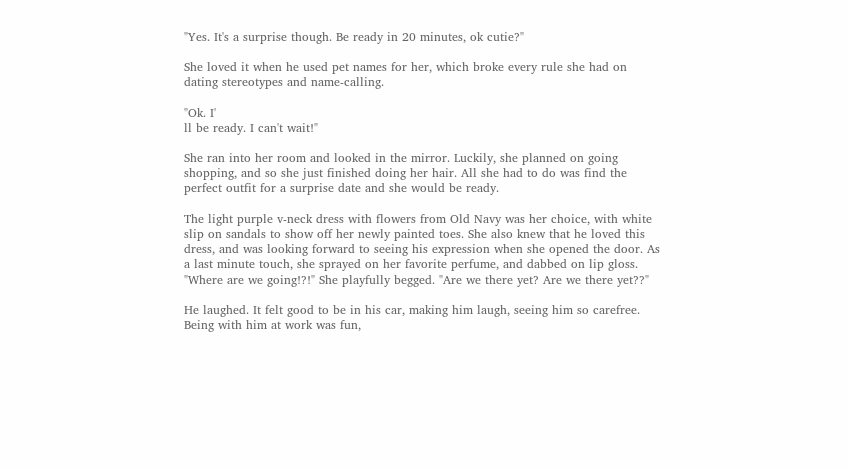"Yes. It's a surprise though. Be ready in 20 minutes, ok cutie?"

She loved it when he used pet names for her, which broke every rule she had on dating stereotypes and name-calling.

"Ok. I'
ll be ready. I can't wait!"

She ran into her room and looked in the mirror. Luckily, she planned on going shopping, and so she just finished doing her hair. All she had to do was find the perfect outfit for a surprise date and she would be ready.

The light purple v-neck dress with flowers from Old Navy was her choice, with white slip on sandals to show off her newly painted toes. She also knew that he loved this dress, and was looking forward to seeing his expression when she opened the door. As a last minute touch, she sprayed on her favorite perfume, and dabbed on lip gloss.
"Where are we going!?!" She playfully begged. "Are we there yet? Are we there yet??"

He laughed. It felt good to be in his car, making him laugh, seeing him so carefree. Being with him at work was fun,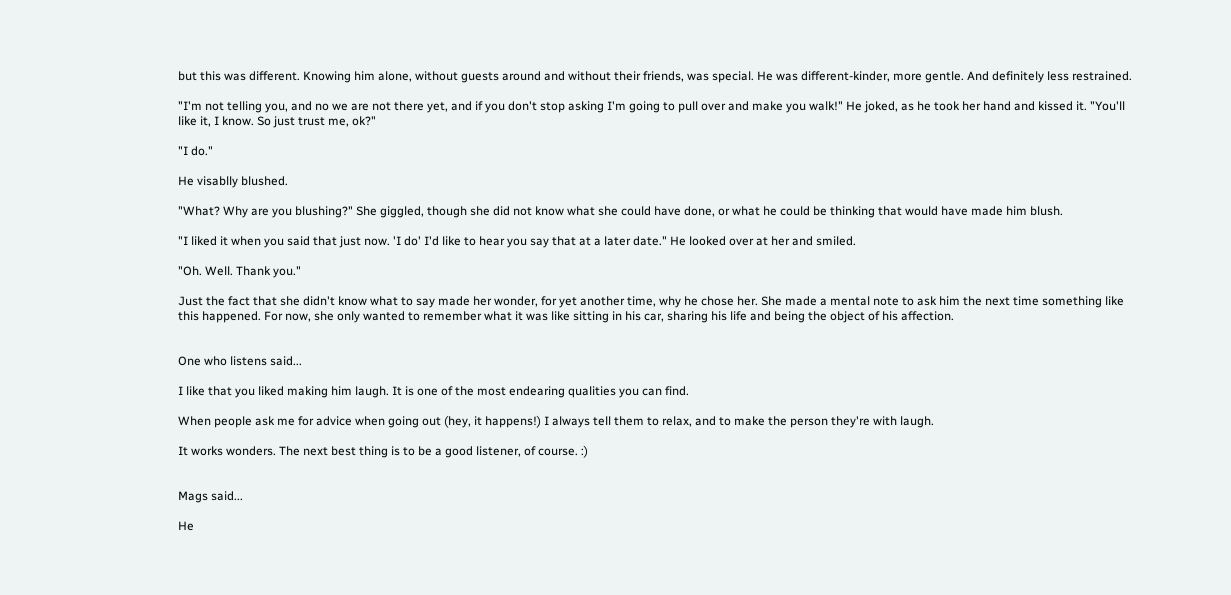but this was different. Knowing him alone, without guests around and without their friends, was special. He was different-kinder, more gentle. And definitely less restrained.

"I'm not telling you, and no we are not there yet, and if you don't stop asking I'm going to pull over and make you walk!" He joked, as he took her hand and kissed it. "You'll like it, I know. So just trust me, ok?"

"I do."

He visablly blushed.

"What? Why are you blushing?" She giggled, though she did not know what she could have done, or what he could be thinking that would have made him blush.

"I liked it when you said that just now. 'I do' I'd like to hear you say that at a later date." He looked over at her and smiled.

"Oh. Well. Thank you."

Just the fact that she didn't know what to say made her wonder, for yet another time, why he chose her. She made a mental note to ask him the next time something like this happened. For now, she only wanted to remember what it was like sitting in his car, sharing his life and being the object of his affection.


One who listens said...

I like that you liked making him laugh. It is one of the most endearing qualities you can find.

When people ask me for advice when going out (hey, it happens!) I always tell them to relax, and to make the person they're with laugh.

It works wonders. The next best thing is to be a good listener, of course. :)


Mags said...

He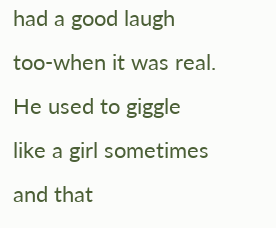had a good laugh too-when it was real. He used to giggle like a girl sometimes and that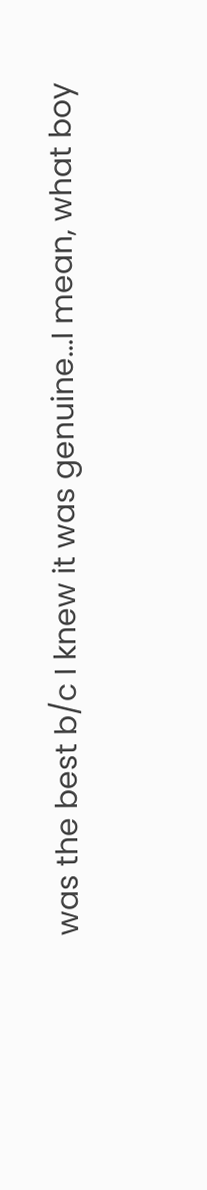was the best b/c I knew it was genuine...I mean, what boy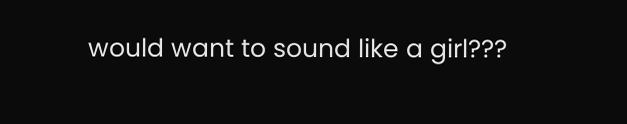would want to sound like a girl???